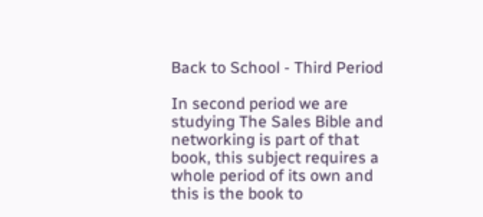Back to School - Third Period

In second period we are studying The Sales Bible and networking is part of that book, this subject requires a whole period of its own and this is the book to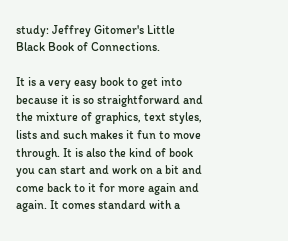study: Jeffrey Gitomer's Little Black Book of Connections.

It is a very easy book to get into because it is so straightforward and the mixture of graphics, text styles, lists and such makes it fun to move through. It is also the kind of book you can start and work on a bit and come back to it for more again and again. It comes standard with a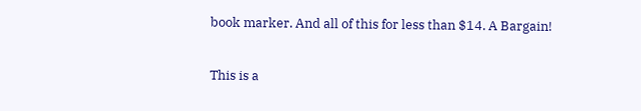book marker. And all of this for less than $14. A Bargain!

This is a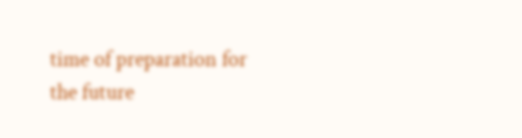time of preparation for the future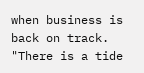when business is back on track. "There is a tide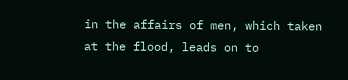in the affairs of men, which taken at the flood, leads on to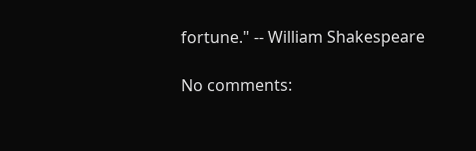fortune." -- William Shakespeare

No comments: